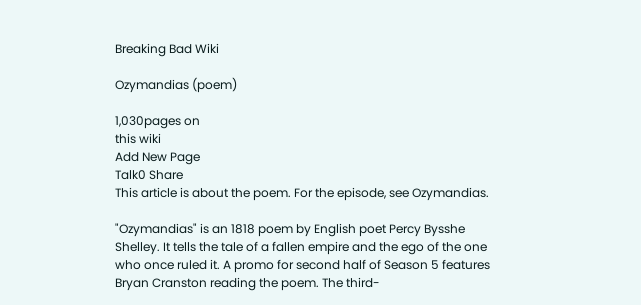Breaking Bad Wiki

Ozymandias (poem)

1,030pages on
this wiki
Add New Page
Talk0 Share
This article is about the poem. For the episode, see Ozymandias.

"Ozymandias" is an 1818 poem by English poet Percy Bysshe Shelley. It tells the tale of a fallen empire and the ego of the one who once ruled it. A promo for second half of Season 5 features Bryan Cranston reading the poem. The third-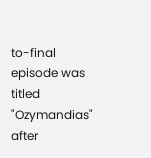to-final episode was titled "Ozymandias" after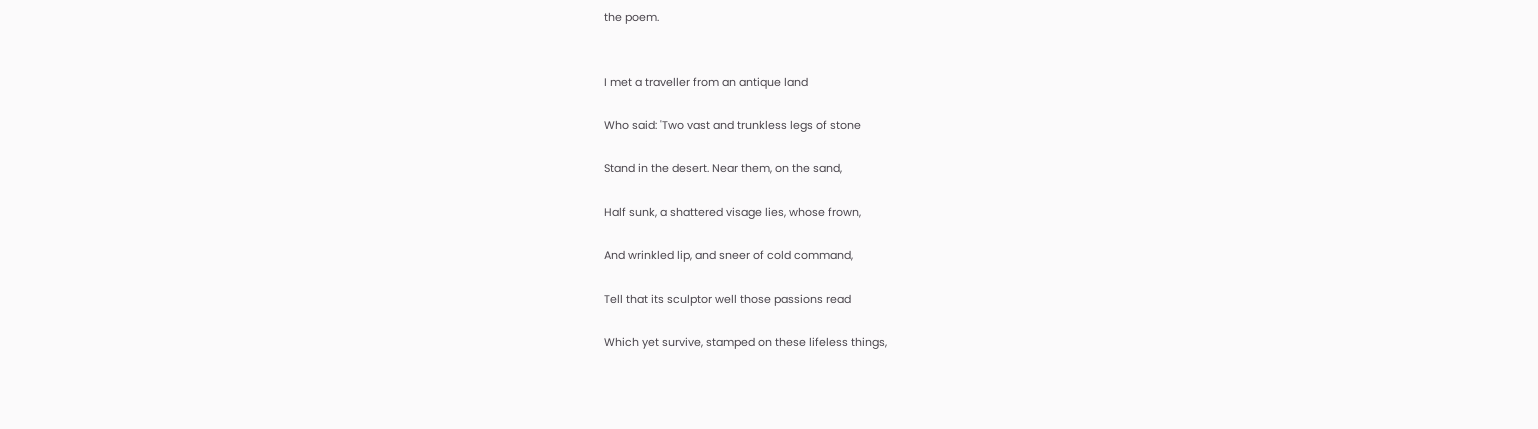the poem.


I met a traveller from an antique land

Who said: 'Two vast and trunkless legs of stone

Stand in the desert. Near them, on the sand,

Half sunk, a shattered visage lies, whose frown,

And wrinkled lip, and sneer of cold command,

Tell that its sculptor well those passions read

Which yet survive, stamped on these lifeless things,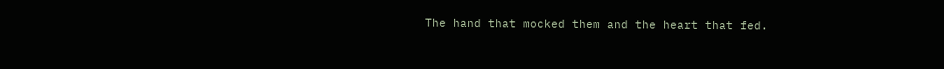The hand that mocked them and the heart that fed.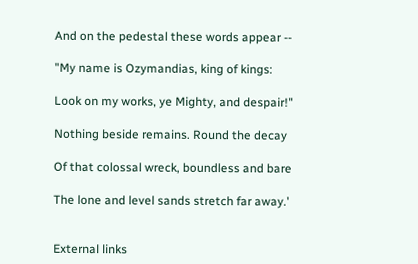And on the pedestal these words appear --

"My name is Ozymandias, king of kings:

Look on my works, ye Mighty, and despair!"

Nothing beside remains. Round the decay

Of that colossal wreck, boundless and bare

The lone and level sands stretch far away.'


External links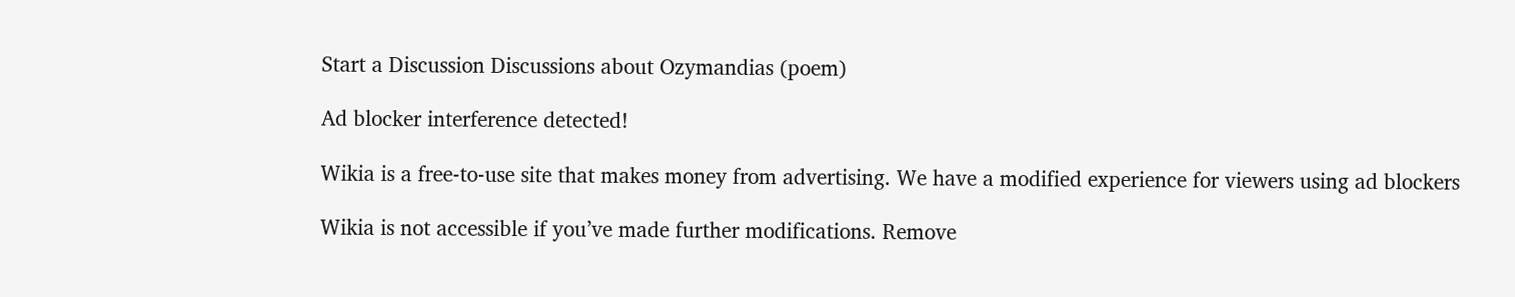Start a Discussion Discussions about Ozymandias (poem)

Ad blocker interference detected!

Wikia is a free-to-use site that makes money from advertising. We have a modified experience for viewers using ad blockers

Wikia is not accessible if you’ve made further modifications. Remove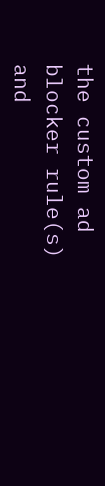the custom ad blocker rule(s) and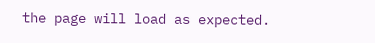the page will load as expected.